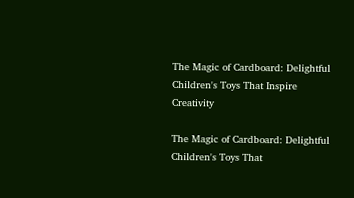The Magic of Cardboard: Delightful Children's Toys That Inspire Creativity

The Magic of Cardboard: Delightful Children's Toys That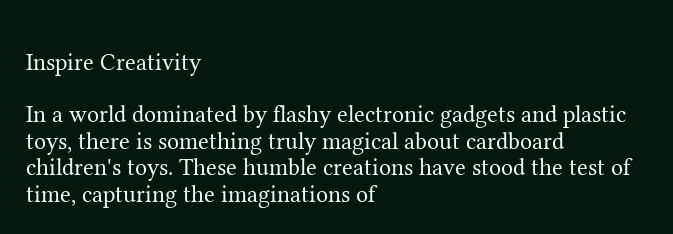Inspire Creativity

In a world dominated by flashy electronic gadgets and plastic toys, there is something truly magical about cardboard children's toys. These humble creations have stood the test of time, capturing the imaginations of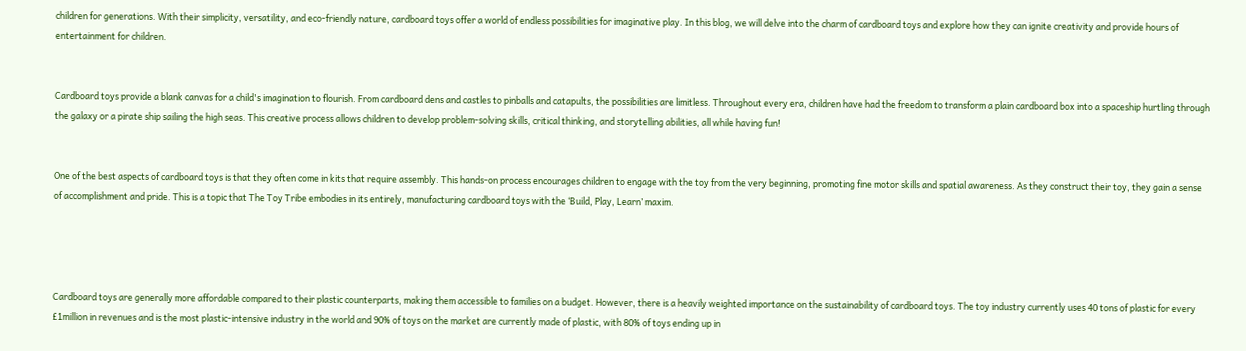children for generations. With their simplicity, versatility, and eco-friendly nature, cardboard toys offer a world of endless possibilities for imaginative play. In this blog, we will delve into the charm of cardboard toys and explore how they can ignite creativity and provide hours of entertainment for children.


Cardboard toys provide a blank canvas for a child's imagination to flourish. From cardboard dens and castles to pinballs and catapults, the possibilities are limitless. Throughout every era, children have had the freedom to transform a plain cardboard box into a spaceship hurtling through the galaxy or a pirate ship sailing the high seas. This creative process allows children to develop problem-solving skills, critical thinking, and storytelling abilities, all while having fun!


One of the best aspects of cardboard toys is that they often come in kits that require assembly. This hands-on process encourages children to engage with the toy from the very beginning, promoting fine motor skills and spatial awareness. As they construct their toy, they gain a sense of accomplishment and pride. This is a topic that The Toy Tribe embodies in its entirely, manufacturing cardboard toys with the ‘Build, Play, Learn’ maxim.




Cardboard toys are generally more affordable compared to their plastic counterparts, making them accessible to families on a budget. However, there is a heavily weighted importance on the sustainability of cardboard toys. The toy industry currently uses 40 tons of plastic for every £1million in revenues and is the most plastic-intensive industry in the world and 90% of toys on the market are currently made of plastic, with 80% of toys ending up in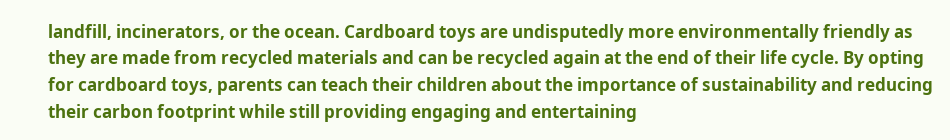landfill, incinerators, or the ocean. Cardboard toys are undisputedly more environmentally friendly as they are made from recycled materials and can be recycled again at the end of their life cycle. By opting for cardboard toys, parents can teach their children about the importance of sustainability and reducing their carbon footprint while still providing engaging and entertaining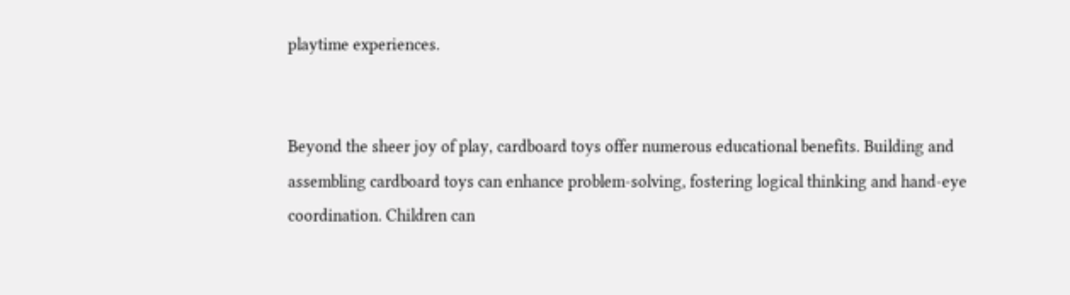playtime experiences.


Beyond the sheer joy of play, cardboard toys offer numerous educational benefits. Building and assembling cardboard toys can enhance problem-solving, fostering logical thinking and hand-eye coordination. Children can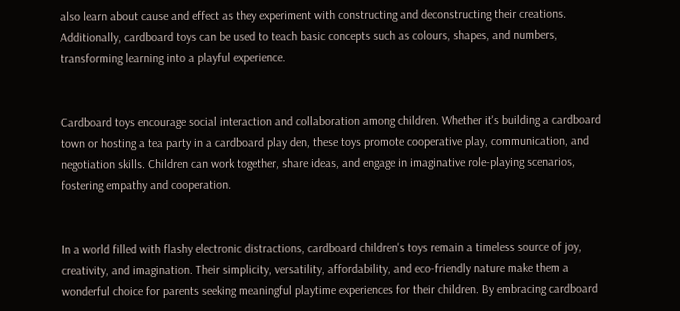also learn about cause and effect as they experiment with constructing and deconstructing their creations. Additionally, cardboard toys can be used to teach basic concepts such as colours, shapes, and numbers, transforming learning into a playful experience.


Cardboard toys encourage social interaction and collaboration among children. Whether it's building a cardboard town or hosting a tea party in a cardboard play den, these toys promote cooperative play, communication, and negotiation skills. Children can work together, share ideas, and engage in imaginative role-playing scenarios, fostering empathy and cooperation.


In a world filled with flashy electronic distractions, cardboard children's toys remain a timeless source of joy, creativity, and imagination. Their simplicity, versatility, affordability, and eco-friendly nature make them a wonderful choice for parents seeking meaningful playtime experiences for their children. By embracing cardboard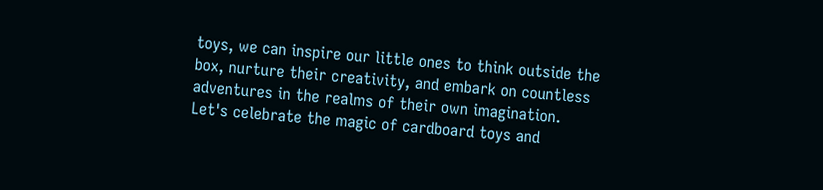toys, we can inspire our little ones to think outside the box, nurture their creativity, and embark on countless adventures in the realms of their own imagination. Let's celebrate the magic of cardboard toys and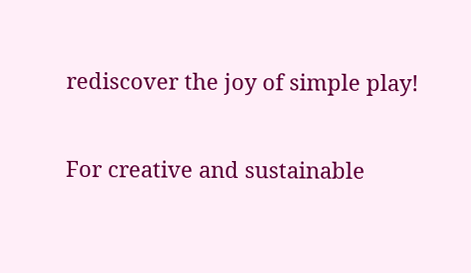rediscover the joy of simple play!

For creative and sustainable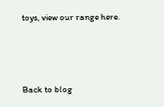toys, view our range here.



Back to blog